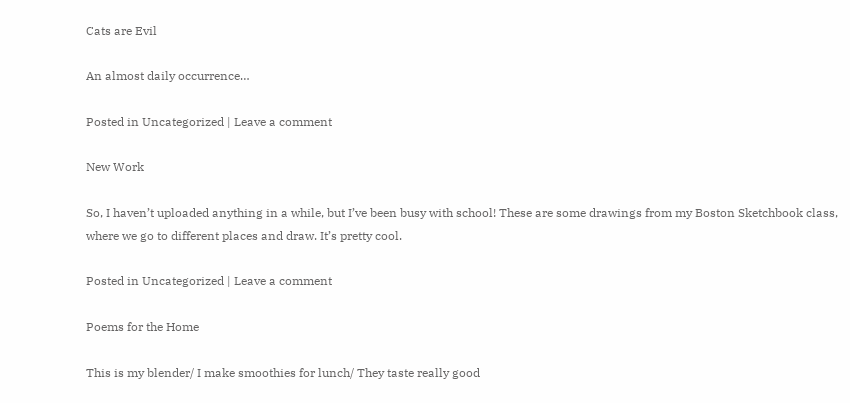Cats are Evil

An almost daily occurrence…

Posted in Uncategorized | Leave a comment

New Work

So, I haven’t uploaded anything in a while, but I’ve been busy with school! These are some drawings from my Boston Sketchbook class, where we go to different places and draw. It’s pretty cool.

Posted in Uncategorized | Leave a comment

Poems for the Home

This is my blender/ I make smoothies for lunch/ They taste really good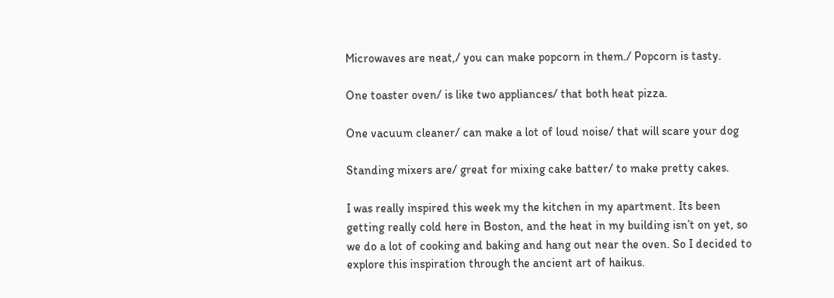Microwaves are neat,/ you can make popcorn in them./ Popcorn is tasty.

One toaster oven/ is like two appliances/ that both heat pizza.

One vacuum cleaner/ can make a lot of loud noise/ that will scare your dog

Standing mixers are/ great for mixing cake batter/ to make pretty cakes.

I was really inspired this week my the kitchen in my apartment. Its been getting really cold here in Boston, and the heat in my building isn’t on yet, so we do a lot of cooking and baking and hang out near the oven. So I decided to explore this inspiration through the ancient art of haikus.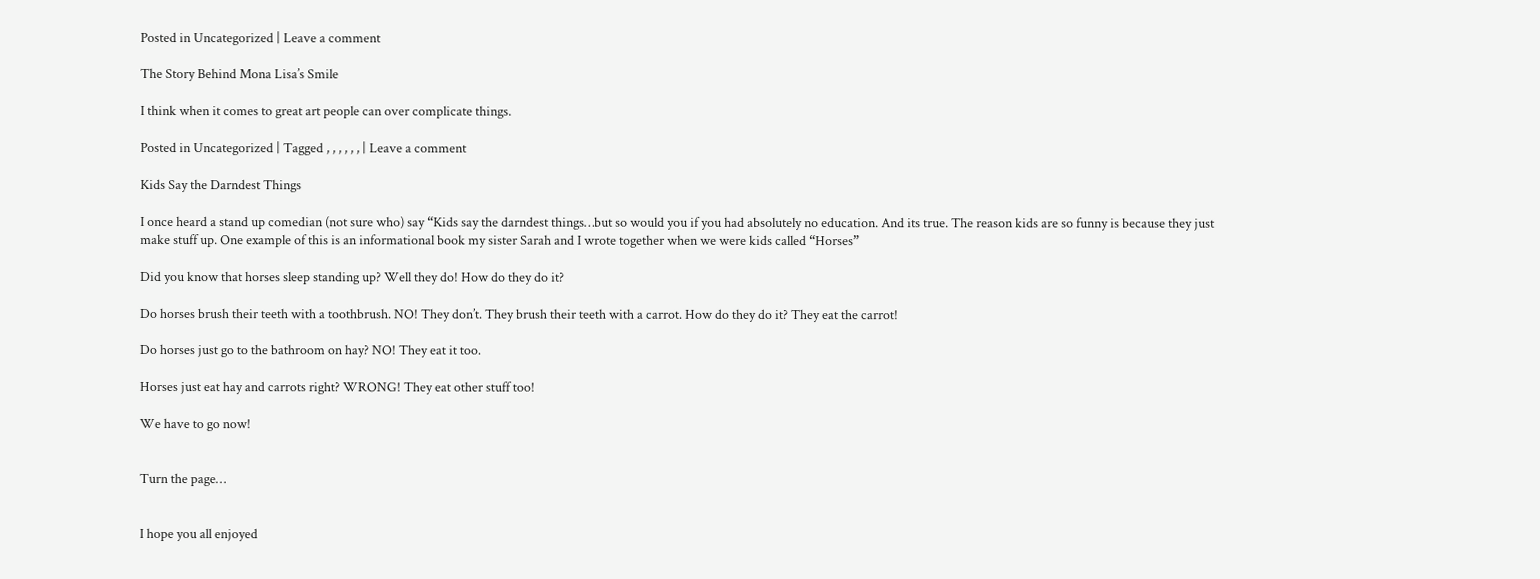Posted in Uncategorized | Leave a comment

The Story Behind Mona Lisa’s Smile

I think when it comes to great art people can over complicate things.

Posted in Uncategorized | Tagged , , , , , , | Leave a comment

Kids Say the Darndest Things

I once heard a stand up comedian (not sure who) say “Kids say the darndest things…but so would you if you had absolutely no education. And its true. The reason kids are so funny is because they just make stuff up. One example of this is an informational book my sister Sarah and I wrote together when we were kids called “Horses”

Did you know that horses sleep standing up? Well they do! How do they do it?

Do horses brush their teeth with a toothbrush. NO! They don’t. They brush their teeth with a carrot. How do they do it? They eat the carrot!

Do horses just go to the bathroom on hay? NO! They eat it too.

Horses just eat hay and carrots right? WRONG! They eat other stuff too!

We have to go now!


Turn the page…


I hope you all enjoyed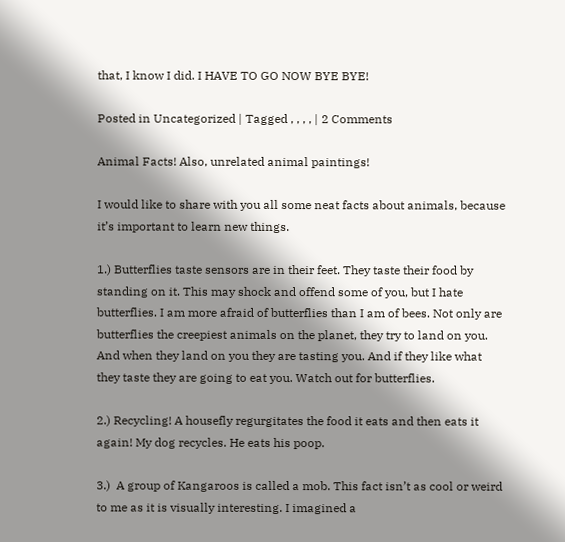that, I know I did. I HAVE TO GO NOW BYE BYE!

Posted in Uncategorized | Tagged , , , , | 2 Comments

Animal Facts! Also, unrelated animal paintings!

I would like to share with you all some neat facts about animals, because it’s important to learn new things.

1.) Butterflies taste sensors are in their feet. They taste their food by standing on it. This may shock and offend some of you, but I hate butterflies. I am more afraid of butterflies than I am of bees. Not only are butterflies the creepiest animals on the planet, they try to land on you. And when they land on you they are tasting you. And if they like what they taste they are going to eat you. Watch out for butterflies.

2.) Recycling! A housefly regurgitates the food it eats and then eats it again! My dog recycles. He eats his poop.

3.)  A group of Kangaroos is called a mob. This fact isn’t as cool or weird to me as it is visually interesting. I imagined a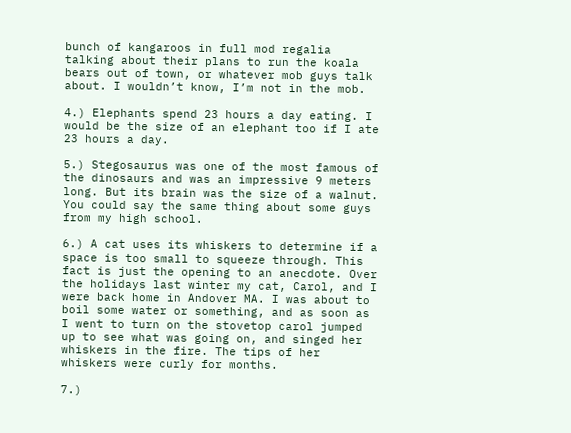bunch of kangaroos in full mod regalia talking about their plans to run the koala bears out of town, or whatever mob guys talk about. I wouldn’t know, I’m not in the mob.

4.) Elephants spend 23 hours a day eating. I would be the size of an elephant too if I ate 23 hours a day.

5.) Stegosaurus was one of the most famous of the dinosaurs and was an impressive 9 meters long. But its brain was the size of a walnut. You could say the same thing about some guys from my high school.

6.) A cat uses its whiskers to determine if a space is too small to squeeze through. This fact is just the opening to an anecdote. Over the holidays last winter my cat, Carol, and I were back home in Andover MA. I was about to boil some water or something, and as soon as I went to turn on the stovetop carol jumped up to see what was going on, and singed her whiskers in the fire. The tips of her whiskers were curly for months.

7.)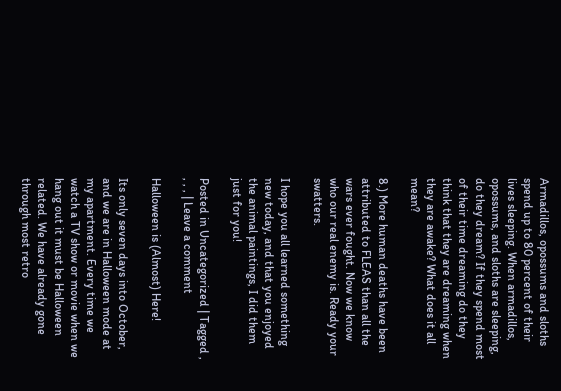Armadillos, opossums and sloths spend up to 80 percent of their lives sleeping. When armadillos, opossums, and sloths are sleeping, do they dream? If they spend most of their time dreaming do they think that they are dreaming when they are awake? What does it all mean?

8.) More human deaths have been attributed to FLEAS than all the wars ever fought. Now we know who our real enemy is. Ready your swatters.

I hope you all learned something new today, and that you enjoyed the animal paintings, I did them just for you!

Posted in Uncategorized | Tagged , , , , | Leave a comment

Halloween is (Almost) Here!

Its only seven days into October, and we are in Halloween mode at my apartment. Every time we watch a TV show or movie when we hang out it must be Halloween related. We have already gone through most retro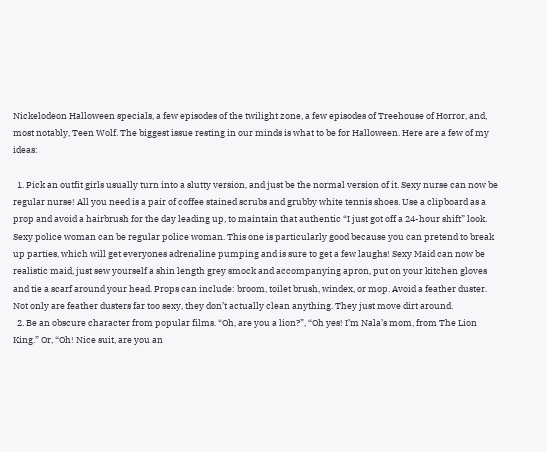Nickelodeon Halloween specials, a few episodes of the twilight zone, a few episodes of Treehouse of Horror, and, most notably, Teen Wolf. The biggest issue resting in our minds is what to be for Halloween. Here are a few of my ideas:

  1. Pick an outfit girls usually turn into a slutty version, and just be the normal version of it. Sexy nurse can now be regular nurse! All you need is a pair of coffee stained scrubs and grubby white tennis shoes. Use a clipboard as a prop and avoid a hairbrush for the day leading up, to maintain that authentic “I just got off a 24-hour shift” look. Sexy police woman can be regular police woman. This one is particularly good because you can pretend to break up parties, which will get everyones adrenaline pumping and is sure to get a few laughs! Sexy Maid can now be realistic maid, just sew yourself a shin length grey smock and accompanying apron, put on your kitchen gloves and tie a scarf around your head. Props can include: broom, toilet brush, windex, or mop. Avoid a feather duster. Not only are feather dusters far too sexy, they don’t actually clean anything. They just move dirt around.
  2. Be an obscure character from popular films. “Oh, are you a lion?”, “Oh yes! I’m Nala’s mom, from The Lion King.” Or, “Oh! Nice suit, are you an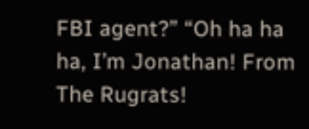FBI agent?” “Oh ha ha ha, I’m Jonathan! From The Rugrats!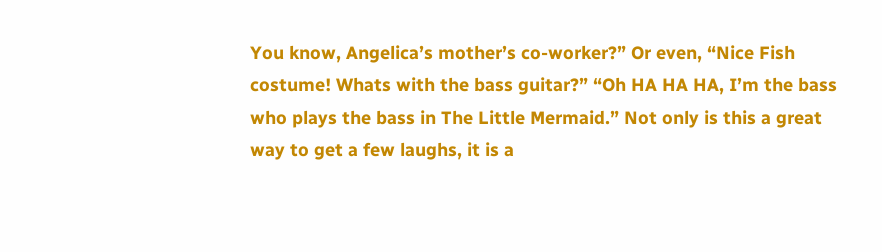You know, Angelica’s mother’s co-worker?” Or even, “Nice Fish costume! Whats with the bass guitar?” “Oh HA HA HA, I’m the bass who plays the bass in The Little Mermaid.” Not only is this a great way to get a few laughs, it is a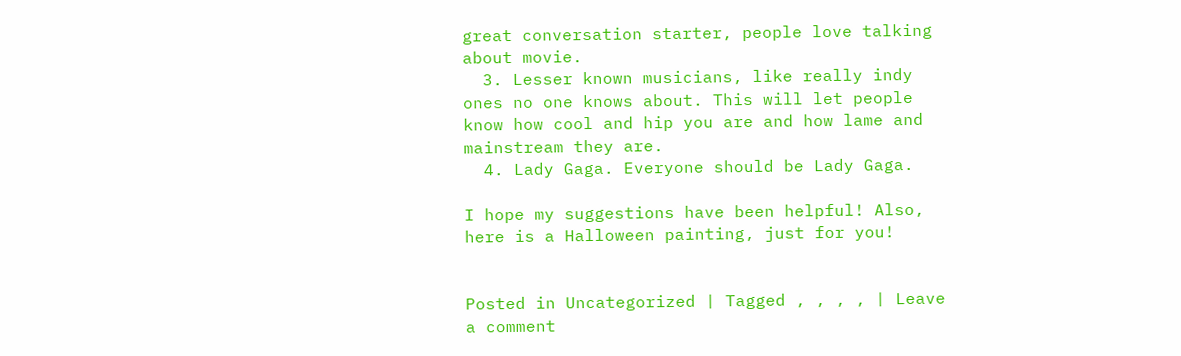great conversation starter, people love talking about movie.
  3. Lesser known musicians, like really indy ones no one knows about. This will let people know how cool and hip you are and how lame and mainstream they are.
  4. Lady Gaga. Everyone should be Lady Gaga.

I hope my suggestions have been helpful! Also, here is a Halloween painting, just for you!


Posted in Uncategorized | Tagged , , , , | Leave a comment